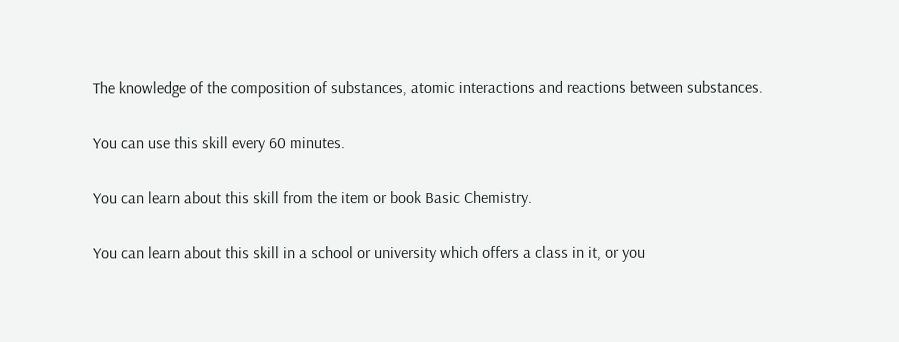The knowledge of the composition of substances, atomic interactions and reactions between substances.

You can use this skill every 60 minutes.

You can learn about this skill from the item or book Basic Chemistry.

You can learn about this skill in a school or university which offers a class in it, or you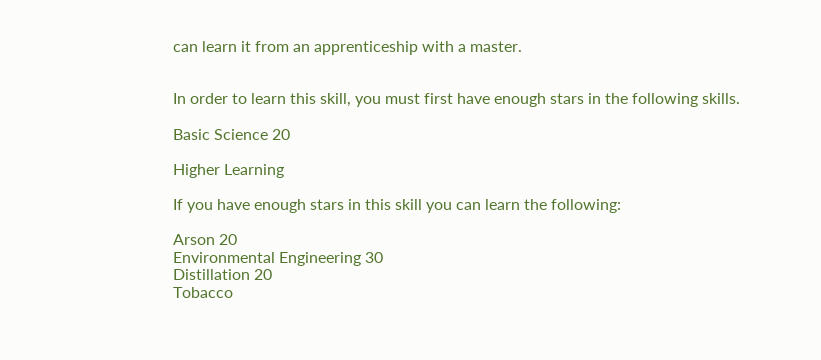can learn it from an apprenticeship with a master.


In order to learn this skill, you must first have enough stars in the following skills.

Basic Science 20

Higher Learning

If you have enough stars in this skill you can learn the following:

Arson 20
Environmental Engineering 30
Distillation 20
Tobacco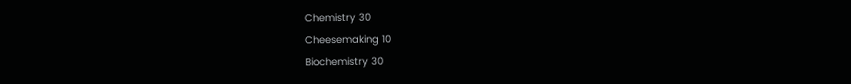Chemistry 30
Cheesemaking 10
Biochemistry 30